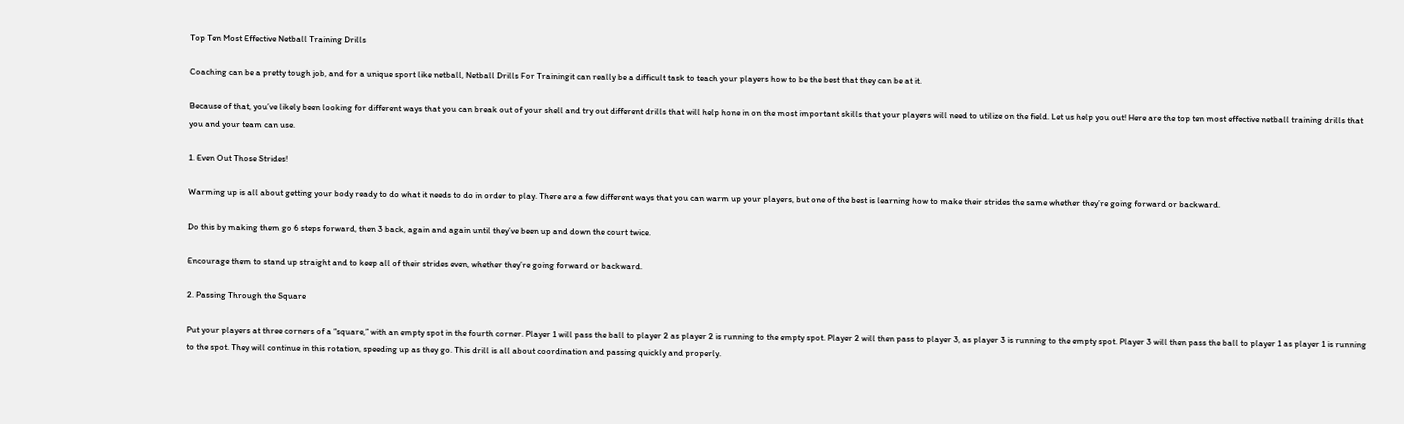Top Ten Most Effective Netball Training Drills

Coaching can be a pretty tough job, and for a unique sport like netball, Netball Drills For Trainingit can really be a difficult task to teach your players how to be the best that they can be at it.

Because of that, you’ve likely been looking for different ways that you can break out of your shell and try out different drills that will help hone in on the most important skills that your players will need to utilize on the field. Let us help you out! Here are the top ten most effective netball training drills that you and your team can use.

1. Even Out Those Strides!

Warming up is all about getting your body ready to do what it needs to do in order to play. There are a few different ways that you can warm up your players, but one of the best is learning how to make their strides the same whether they’re going forward or backward.

Do this by making them go 6 steps forward, then 3 back, again and again until they’ve been up and down the court twice.

Encourage them to stand up straight and to keep all of their strides even, whether they’re going forward or backward.

2. Passing Through the Square

Put your players at three corners of a “square,” with an empty spot in the fourth corner. Player 1 will pass the ball to player 2 as player 2 is running to the empty spot. Player 2 will then pass to player 3, as player 3 is running to the empty spot. Player 3 will then pass the ball to player 1 as player 1 is running to the spot. They will continue in this rotation, speeding up as they go. This drill is all about coordination and passing quickly and properly.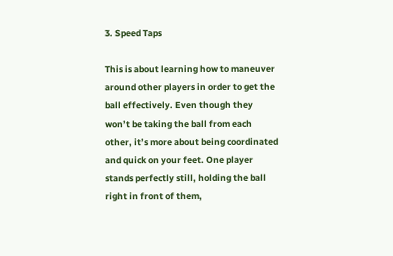3. Speed Taps

This is about learning how to maneuver around other players in order to get the ball effectively. Even though they won’t be taking the ball from each other, it’s more about being coordinated and quick on your feet. One player stands perfectly still, holding the ball right in front of them,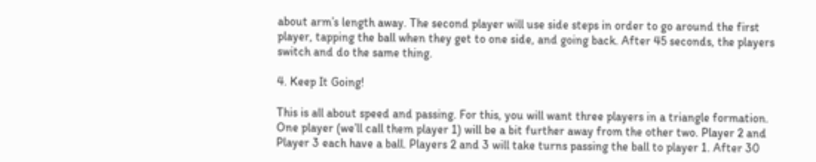about arm’s length away. The second player will use side steps in order to go around the first player, tapping the ball when they get to one side, and going back. After 45 seconds, the players switch and do the same thing.

4. Keep It Going!

This is all about speed and passing. For this, you will want three players in a triangle formation. One player (we’ll call them player 1) will be a bit further away from the other two. Player 2 and Player 3 each have a ball. Players 2 and 3 will take turns passing the ball to player 1. After 30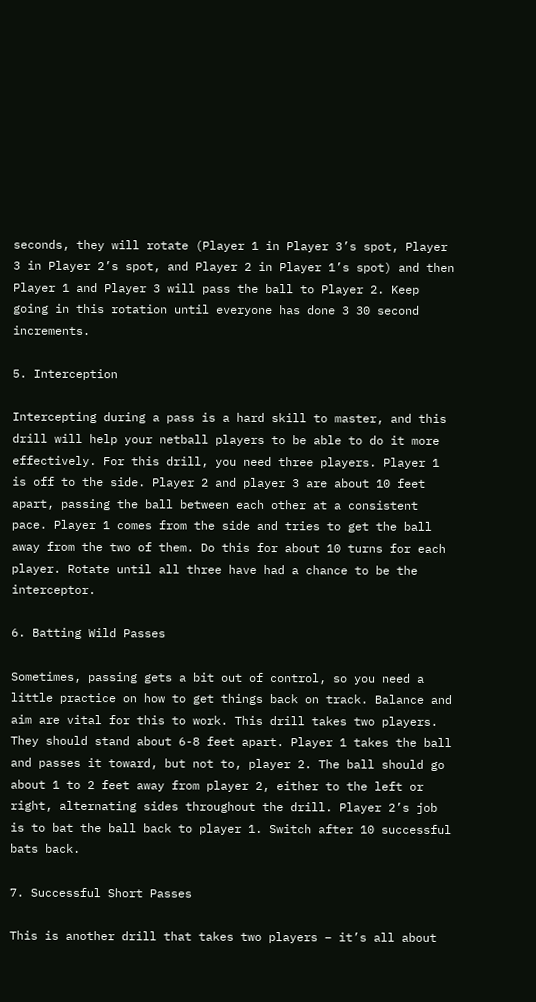seconds, they will rotate (Player 1 in Player 3’s spot, Player 3 in Player 2’s spot, and Player 2 in Player 1’s spot) and then Player 1 and Player 3 will pass the ball to Player 2. Keep going in this rotation until everyone has done 3 30 second increments.

5. Interception

Intercepting during a pass is a hard skill to master, and this drill will help your netball players to be able to do it more effectively. For this drill, you need three players. Player 1 is off to the side. Player 2 and player 3 are about 10 feet apart, passing the ball between each other at a consistent pace. Player 1 comes from the side and tries to get the ball away from the two of them. Do this for about 10 turns for each player. Rotate until all three have had a chance to be the interceptor.

6. Batting Wild Passes

Sometimes, passing gets a bit out of control, so you need a little practice on how to get things back on track. Balance and aim are vital for this to work. This drill takes two players. They should stand about 6-8 feet apart. Player 1 takes the ball and passes it toward, but not to, player 2. The ball should go about 1 to 2 feet away from player 2, either to the left or right, alternating sides throughout the drill. Player 2’s job is to bat the ball back to player 1. Switch after 10 successful bats back.

7. Successful Short Passes

This is another drill that takes two players – it’s all about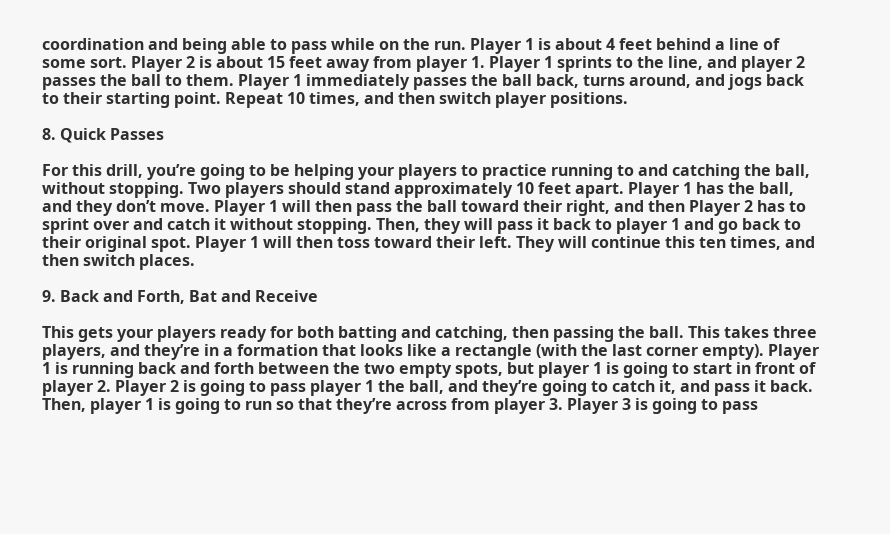coordination and being able to pass while on the run. Player 1 is about 4 feet behind a line of some sort. Player 2 is about 15 feet away from player 1. Player 1 sprints to the line, and player 2 passes the ball to them. Player 1 immediately passes the ball back, turns around, and jogs back to their starting point. Repeat 10 times, and then switch player positions.

8. Quick Passes

For this drill, you’re going to be helping your players to practice running to and catching the ball, without stopping. Two players should stand approximately 10 feet apart. Player 1 has the ball, and they don’t move. Player 1 will then pass the ball toward their right, and then Player 2 has to sprint over and catch it without stopping. Then, they will pass it back to player 1 and go back to their original spot. Player 1 will then toss toward their left. They will continue this ten times, and then switch places.

9. Back and Forth, Bat and Receive

This gets your players ready for both batting and catching, then passing the ball. This takes three players, and they’re in a formation that looks like a rectangle (with the last corner empty). Player 1 is running back and forth between the two empty spots, but player 1 is going to start in front of player 2. Player 2 is going to pass player 1 the ball, and they’re going to catch it, and pass it back. Then, player 1 is going to run so that they’re across from player 3. Player 3 is going to pass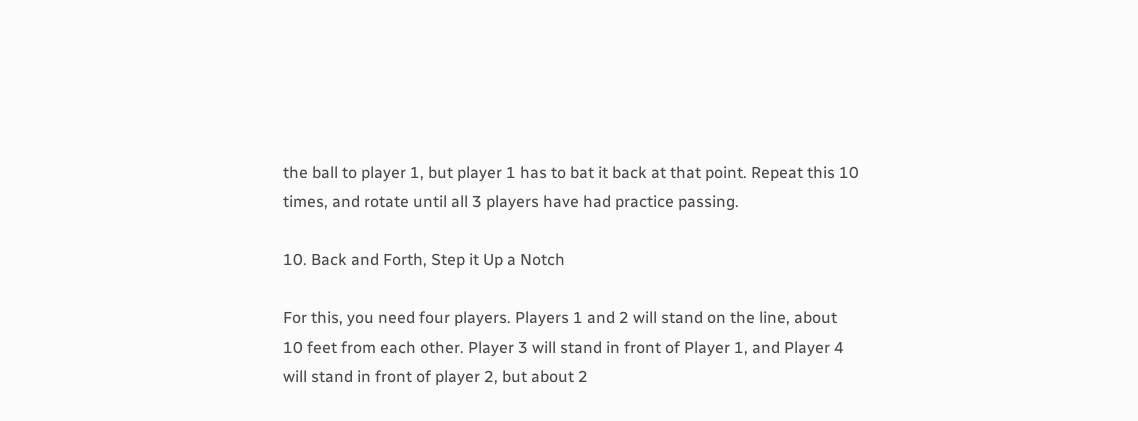the ball to player 1, but player 1 has to bat it back at that point. Repeat this 10 times, and rotate until all 3 players have had practice passing.

10. Back and Forth, Step it Up a Notch

For this, you need four players. Players 1 and 2 will stand on the line, about 10 feet from each other. Player 3 will stand in front of Player 1, and Player 4 will stand in front of player 2, but about 2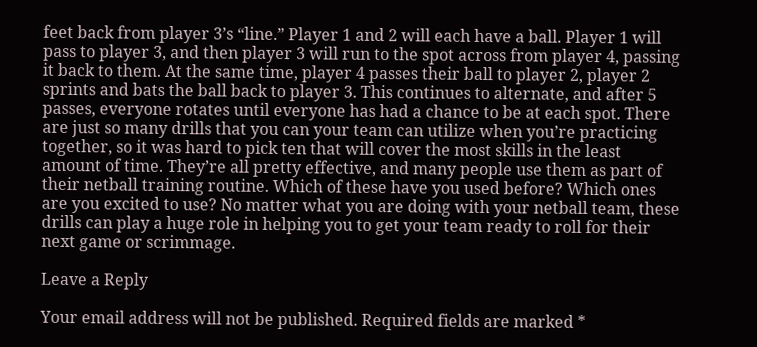feet back from player 3’s “line.” Player 1 and 2 will each have a ball. Player 1 will pass to player 3, and then player 3 will run to the spot across from player 4, passing it back to them. At the same time, player 4 passes their ball to player 2, player 2 sprints and bats the ball back to player 3. This continues to alternate, and after 5 passes, everyone rotates until everyone has had a chance to be at each spot. There are just so many drills that you can your team can utilize when you’re practicing together, so it was hard to pick ten that will cover the most skills in the least amount of time. They’re all pretty effective, and many people use them as part of their netball training routine. Which of these have you used before? Which ones are you excited to use? No matter what you are doing with your netball team, these drills can play a huge role in helping you to get your team ready to roll for their next game or scrimmage.

Leave a Reply

Your email address will not be published. Required fields are marked *